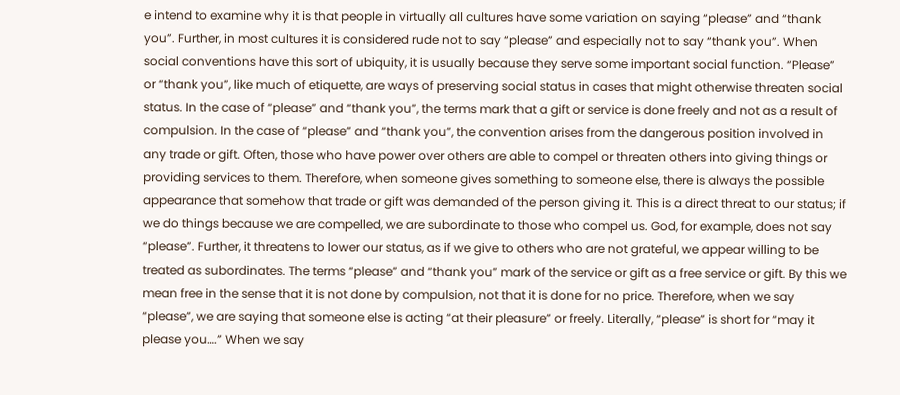e intend to examine why it is that people in virtually all cultures have some variation on saying “please” and “thank you”. Further, in most cultures it is considered rude not to say “please” and especially not to say “thank you”. When social conventions have this sort of ubiquity, it is usually because they serve some important social function. “Please” or “thank you”, like much of etiquette, are ways of preserving social status in cases that might otherwise threaten social status. In the case of “please” and “thank you”, the terms mark that a gift or service is done freely and not as a result of compulsion. In the case of “please” and “thank you”, the convention arises from the dangerous position involved in any trade or gift. Often, those who have power over others are able to compel or threaten others into giving things or providing services to them. Therefore, when someone gives something to someone else, there is always the possible appearance that somehow that trade or gift was demanded of the person giving it. This is a direct threat to our status; if we do things because we are compelled, we are subordinate to those who compel us. God, for example, does not say “please”. Further, it threatens to lower our status, as if we give to others who are not grateful, we appear willing to be treated as subordinates. The terms “please” and “thank you” mark of the service or gift as a free service or gift. By this we mean free in the sense that it is not done by compulsion, not that it is done for no price. Therefore, when we say “please”, we are saying that someone else is acting “at their pleasure” or freely. Literally, “please” is short for “may it please you….” When we say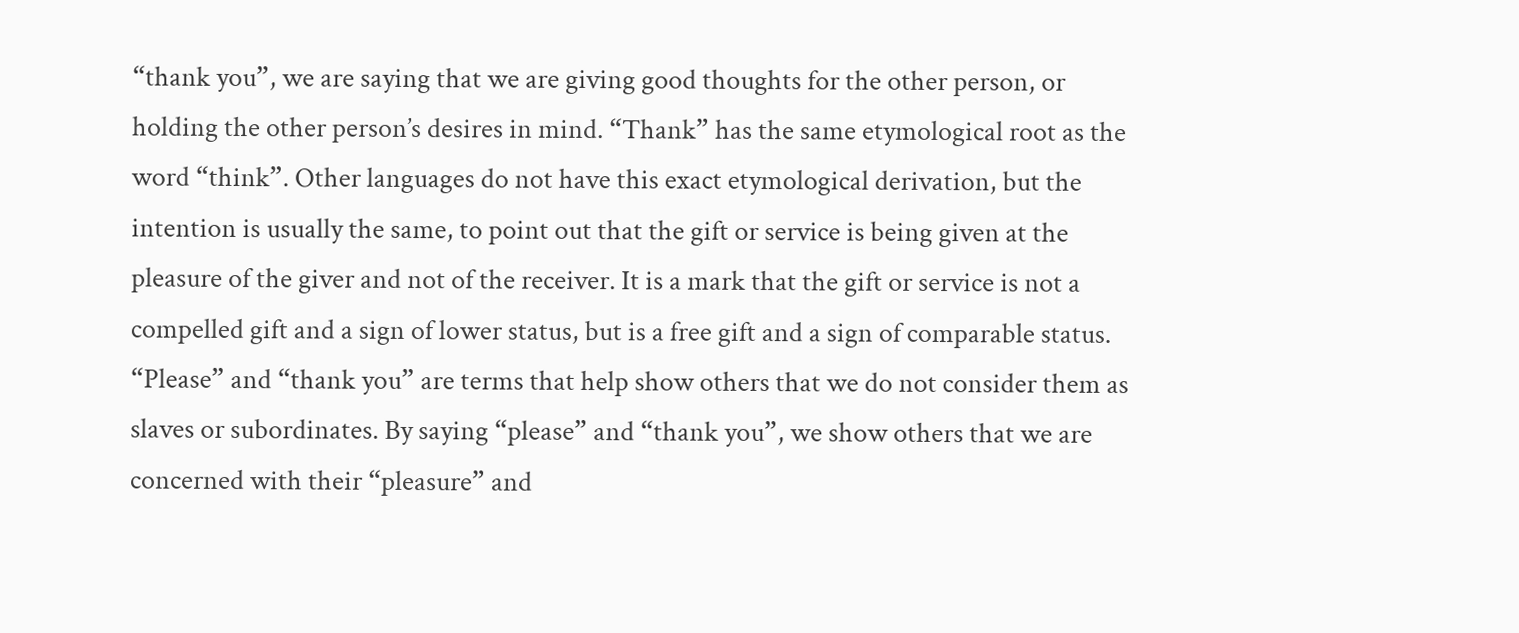“thank you”, we are saying that we are giving good thoughts for the other person, or holding the other person’s desires in mind. “Thank” has the same etymological root as the word “think”. Other languages do not have this exact etymological derivation, but the intention is usually the same, to point out that the gift or service is being given at the pleasure of the giver and not of the receiver. It is a mark that the gift or service is not a compelled gift and a sign of lower status, but is a free gift and a sign of comparable status. “Please” and “thank you” are terms that help show others that we do not consider them as slaves or subordinates. By saying “please” and “thank you”, we show others that we are concerned with their “pleasure” and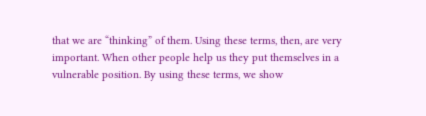that we are “thinking” of them. Using these terms, then, are very important. When other people help us they put themselves in a vulnerable position. By using these terms, we show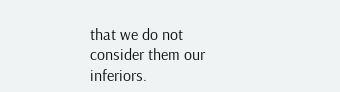that we do not consider them our inferiors.